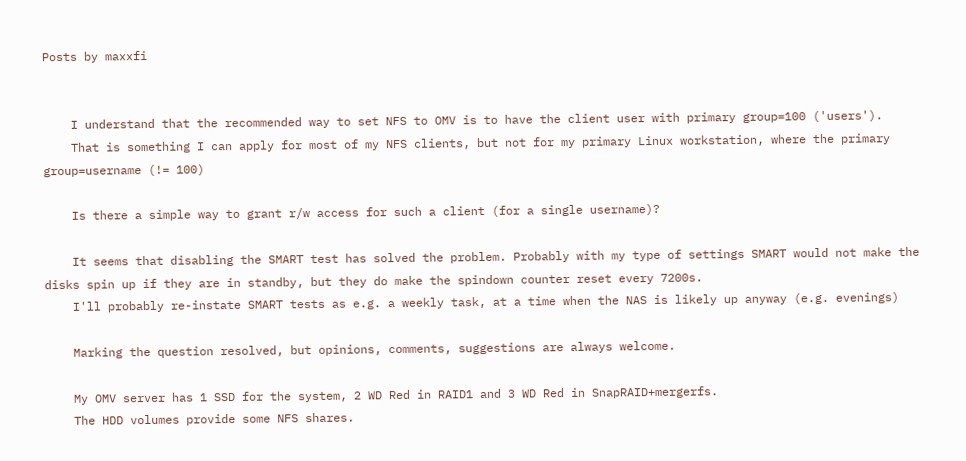Posts by maxxfi


    I understand that the recommended way to set NFS to OMV is to have the client user with primary group=100 ('users').
    That is something I can apply for most of my NFS clients, but not for my primary Linux workstation, where the primary group=username (!= 100)

    Is there a simple way to grant r/w access for such a client (for a single username)?

    It seems that disabling the SMART test has solved the problem. Probably with my type of settings SMART would not make the disks spin up if they are in standby, but they do make the spindown counter reset every 7200s.
    I'll probably re-instate SMART tests as e.g. a weekly task, at a time when the NAS is likely up anyway (e.g. evenings)

    Marking the question resolved, but opinions, comments, suggestions are always welcome.

    My OMV server has 1 SSD for the system, 2 WD Red in RAID1 and 3 WD Red in SnapRAID+mergerfs.
    The HDD volumes provide some NFS shares.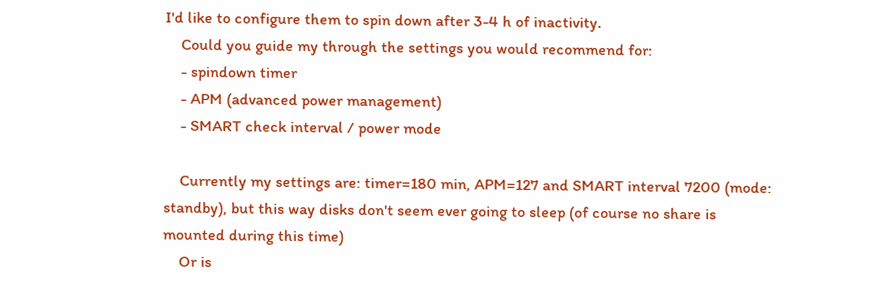I'd like to configure them to spin down after 3-4 h of inactivity.
    Could you guide my through the settings you would recommend for:
    - spindown timer
    - APM (advanced power management)
    - SMART check interval / power mode

    Currently my settings are: timer=180 min, APM=127 and SMART interval 7200 (mode: standby), but this way disks don't seem ever going to sleep (of course no share is mounted during this time)
    Or is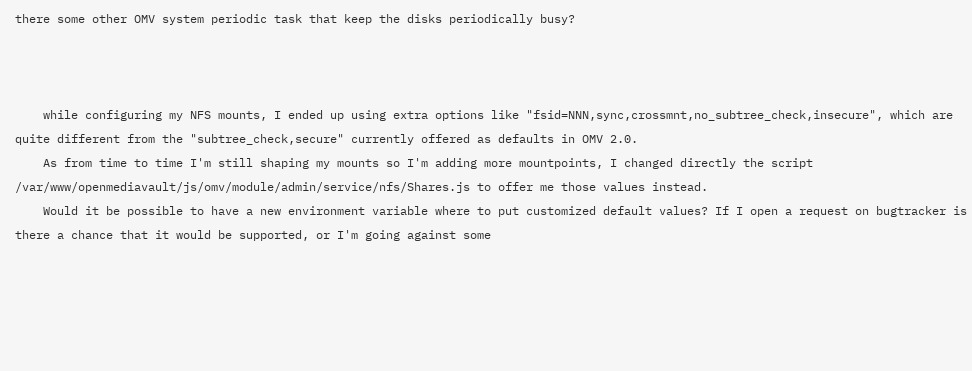there some other OMV system periodic task that keep the disks periodically busy?



    while configuring my NFS mounts, I ended up using extra options like "fsid=NNN,sync,crossmnt,no_subtree_check,insecure", which are quite different from the "subtree_check,secure" currently offered as defaults in OMV 2.0.
    As from time to time I'm still shaping my mounts so I'm adding more mountpoints, I changed directly the script /var/www/openmediavault/js/omv/module/admin/service/nfs/Shares.js to offer me those values instead.
    Would it be possible to have a new environment variable where to put customized default values? If I open a request on bugtracker is there a chance that it would be supported, or I'm going against some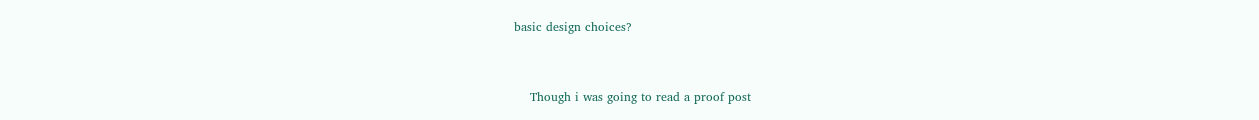basic design choices?


    Though i was going to read a proof post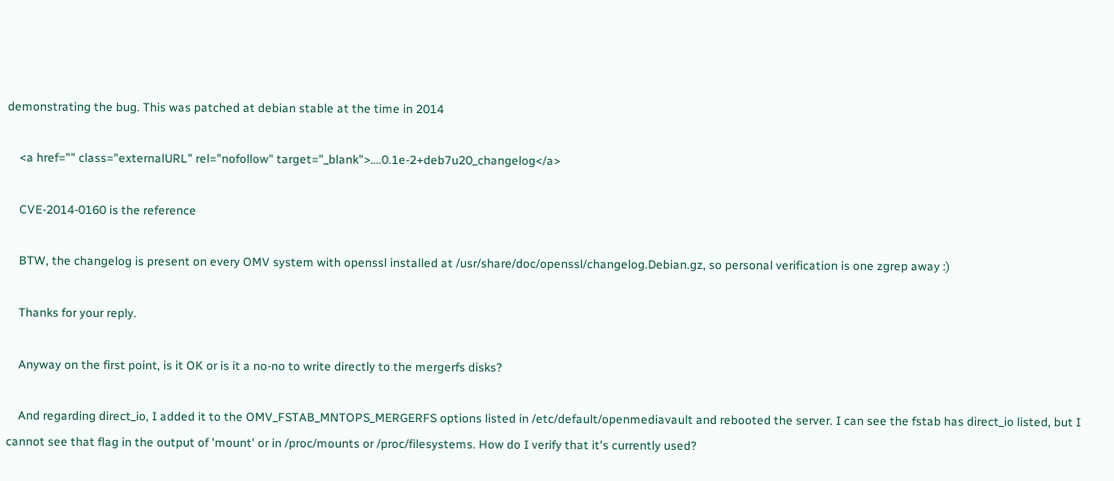demonstrating the bug. This was patched at debian stable at the time in 2014

    <a href="" class="externalURL" rel="nofollow" target="_blank">….0.1e-2+deb7u20_changelog</a>

    CVE-2014-0160 is the reference

    BTW, the changelog is present on every OMV system with openssl installed at /usr/share/doc/openssl/changelog.Debian.gz, so personal verification is one zgrep away :)

    Thanks for your reply.

    Anyway on the first point, is it OK or is it a no-no to write directly to the mergerfs disks?

    And regarding direct_io, I added it to the OMV_FSTAB_MNTOPS_MERGERFS options listed in /etc/default/openmediavault and rebooted the server. I can see the fstab has direct_io listed, but I cannot see that flag in the output of 'mount' or in /proc/mounts or /proc/filesystems. How do I verify that it's currently used?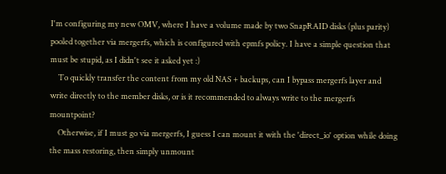I'm configuring my new OMV, where I have a volume made by two SnapRAID disks (plus parity) pooled together via mergerfs, which is configured with epmfs policy. I have a simple question that must be stupid, as I didn't see it asked yet :)
    To quickly transfer the content from my old NAS + backups, can I bypass mergerfs layer and write directly to the member disks, or is it recommended to always write to the mergerfs mountpoint?
    Otherwise, if I must go via mergerfs, I guess I can mount it with the 'direct_io' option while doing the mass restoring, then simply unmount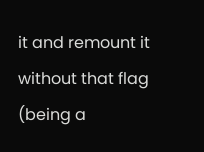it and remount it without that flag (being a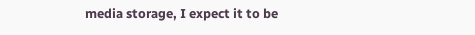media storage, I expect it to be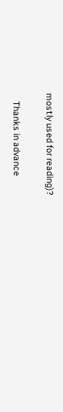mostly used for reading)?

    Thanks in advance